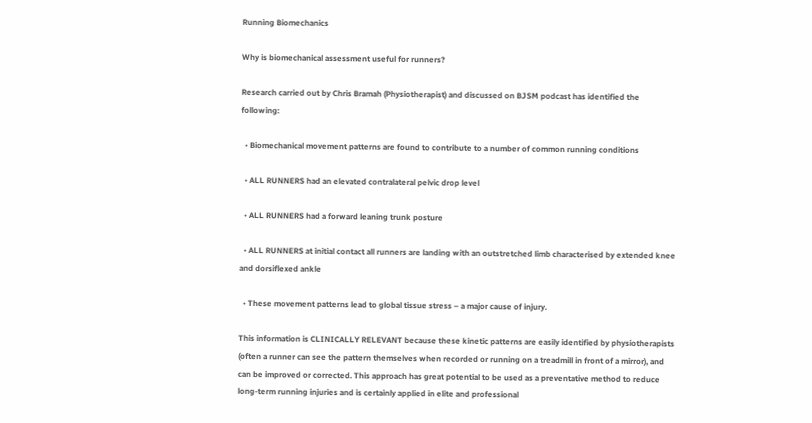Running Biomechanics

Why is biomechanical assessment useful for runners?

Research carried out by Chris Bramah (Physiotherapist) and discussed on BJSM podcast has identified the following:

  • Biomechanical movement patterns are found to contribute to a number of common running conditions

  • ALL RUNNERS had an elevated contralateral pelvic drop level

  • ALL RUNNERS had a forward leaning trunk posture

  • ALL RUNNERS at initial contact all runners are landing with an outstretched limb characterised by extended knee and dorsiflexed ankle

  • These movement patterns lead to global tissue stress – a major cause of injury.

This information is CLINICALLY RELEVANT because these kinetic patterns are easily identified by physiotherapists (often a runner can see the pattern themselves when recorded or running on a treadmill in front of a mirror), and can be improved or corrected. This approach has great potential to be used as a preventative method to reduce long-term running injuries and is certainly applied in elite and professional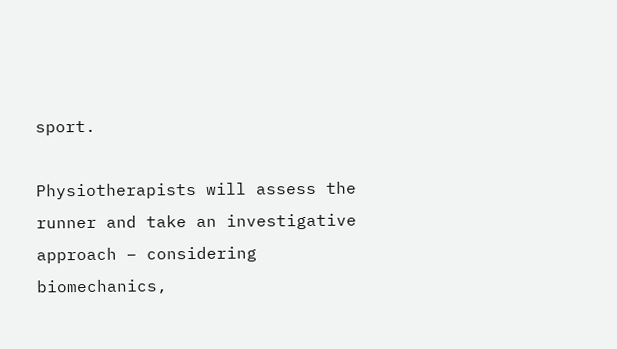sport.

Physiotherapists will assess the runner and take an investigative approach – considering biomechanics,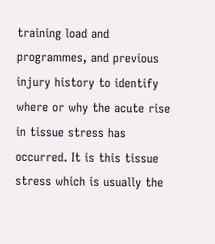training load and programmes, and previous injury history to identify where or why the acute rise in tissue stress has occurred. It is this tissue stress which is usually the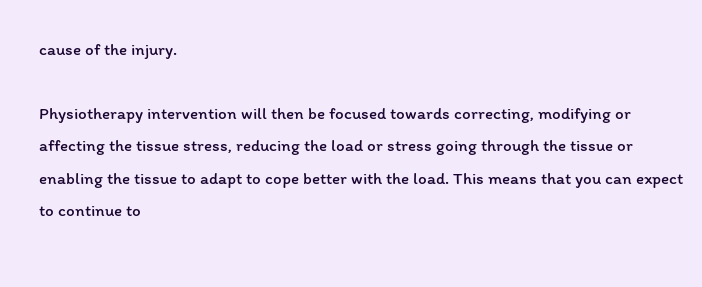cause of the injury.

Physiotherapy intervention will then be focused towards correcting, modifying or affecting the tissue stress, reducing the load or stress going through the tissue or enabling the tissue to adapt to cope better with the load. This means that you can expect to continue to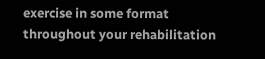exercise in some format throughout your rehabilitation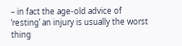– in fact the age-old advice of ‘resting’ an injury is usually the worst thing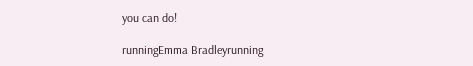you can do!

runningEmma Bradleyrunning